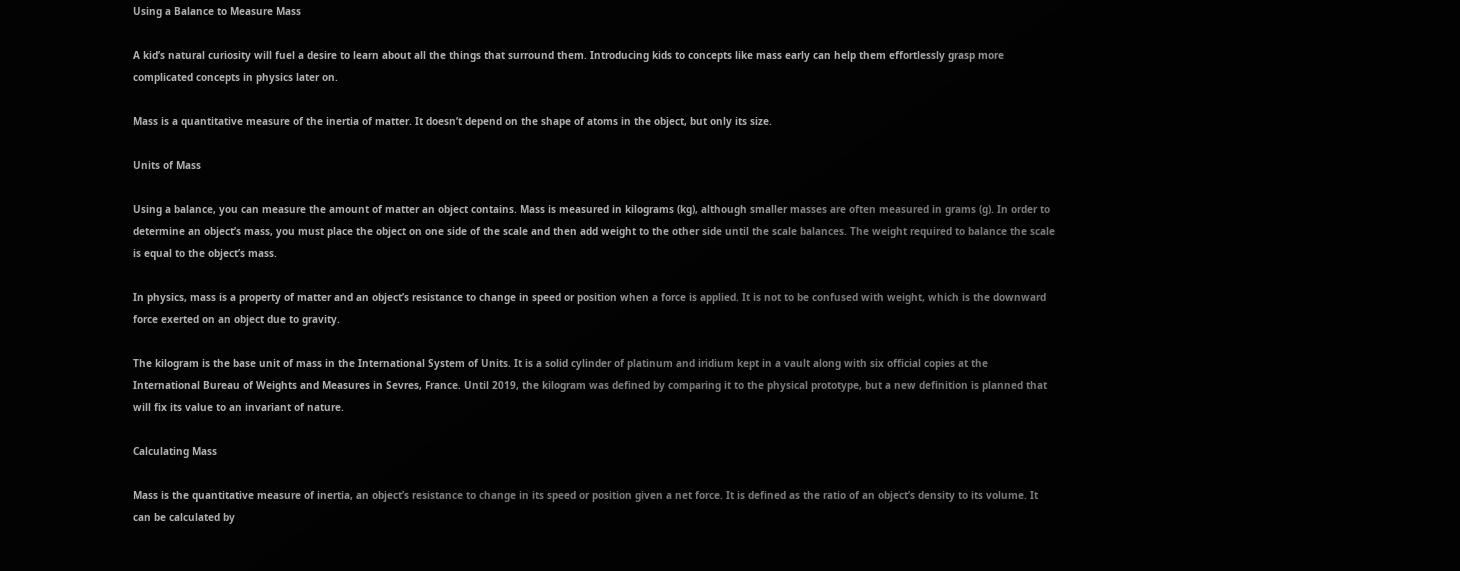Using a Balance to Measure Mass

A kid’s natural curiosity will fuel a desire to learn about all the things that surround them. Introducing kids to concepts like mass early can help them effortlessly grasp more complicated concepts in physics later on.

Mass is a quantitative measure of the inertia of matter. It doesn’t depend on the shape of atoms in the object, but only its size.

Units of Mass

Using a balance, you can measure the amount of matter an object contains. Mass is measured in kilograms (kg), although smaller masses are often measured in grams (g). In order to determine an object’s mass, you must place the object on one side of the scale and then add weight to the other side until the scale balances. The weight required to balance the scale is equal to the object’s mass.

In physics, mass is a property of matter and an object’s resistance to change in speed or position when a force is applied. It is not to be confused with weight, which is the downward force exerted on an object due to gravity.

The kilogram is the base unit of mass in the International System of Units. It is a solid cylinder of platinum and iridium kept in a vault along with six official copies at the International Bureau of Weights and Measures in Sevres, France. Until 2019, the kilogram was defined by comparing it to the physical prototype, but a new definition is planned that will fix its value to an invariant of nature.

Calculating Mass

Mass is the quantitative measure of inertia, an object’s resistance to change in its speed or position given a net force. It is defined as the ratio of an object’s density to its volume. It can be calculated by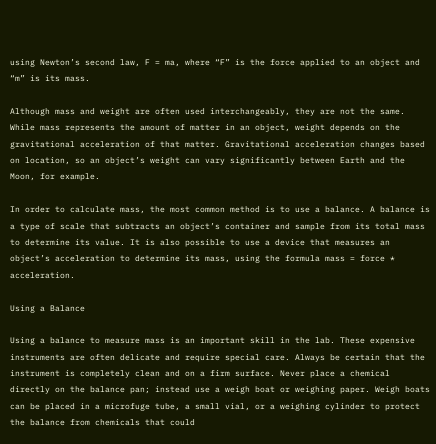using Newton’s second law, F = ma, where “F” is the force applied to an object and “m” is its mass.

Although mass and weight are often used interchangeably, they are not the same. While mass represents the amount of matter in an object, weight depends on the gravitational acceleration of that matter. Gravitational acceleration changes based on location, so an object’s weight can vary significantly between Earth and the Moon, for example.

In order to calculate mass, the most common method is to use a balance. A balance is a type of scale that subtracts an object’s container and sample from its total mass to determine its value. It is also possible to use a device that measures an object’s acceleration to determine its mass, using the formula mass = force * acceleration.

Using a Balance

Using a balance to measure mass is an important skill in the lab. These expensive instruments are often delicate and require special care. Always be certain that the instrument is completely clean and on a firm surface. Never place a chemical directly on the balance pan; instead use a weigh boat or weighing paper. Weigh boats can be placed in a microfuge tube, a small vial, or a weighing cylinder to protect the balance from chemicals that could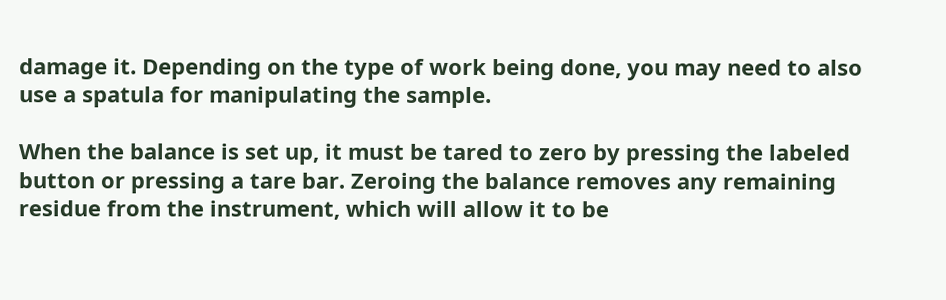damage it. Depending on the type of work being done, you may need to also use a spatula for manipulating the sample.

When the balance is set up, it must be tared to zero by pressing the labeled button or pressing a tare bar. Zeroing the balance removes any remaining residue from the instrument, which will allow it to be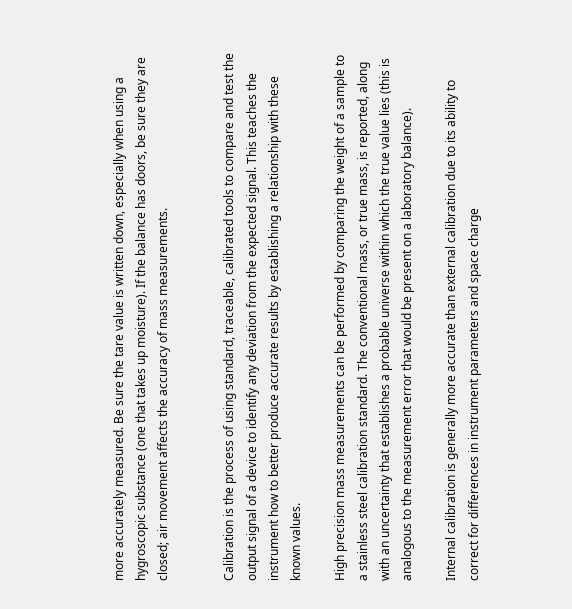more accurately measured. Be sure the tare value is written down, especially when using a hygroscopic substance (one that takes up moisture). If the balance has doors, be sure they are closed; air movement affects the accuracy of mass measurements.


Calibration is the process of using standard, traceable, calibrated tools to compare and test the output signal of a device to identify any deviation from the expected signal. This teaches the instrument how to better produce accurate results by establishing a relationship with these known values.

High precision mass measurements can be performed by comparing the weight of a sample to a stainless steel calibration standard. The conventional mass, or true mass, is reported, along with an uncertainty that establishes a probable universe within which the true value lies (this is analogous to the measurement error that would be present on a laboratory balance).

Internal calibration is generally more accurate than external calibration due to its ability to correct for differences in instrument parameters and space charge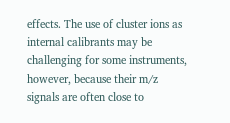effects. The use of cluster ions as internal calibrants may be challenging for some instruments, however, because their m/z signals are often close to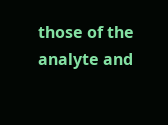those of the analyte and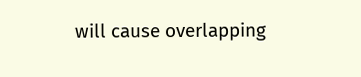will cause overlapping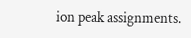ion peak assignments.